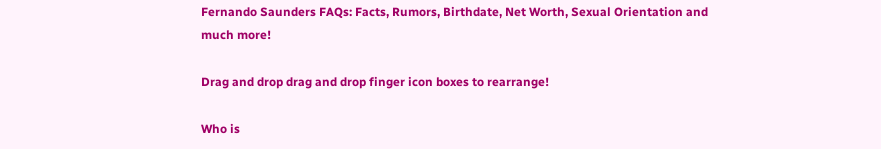Fernando Saunders FAQs: Facts, Rumors, Birthdate, Net Worth, Sexual Orientation and much more!

Drag and drop drag and drop finger icon boxes to rearrange!

Who is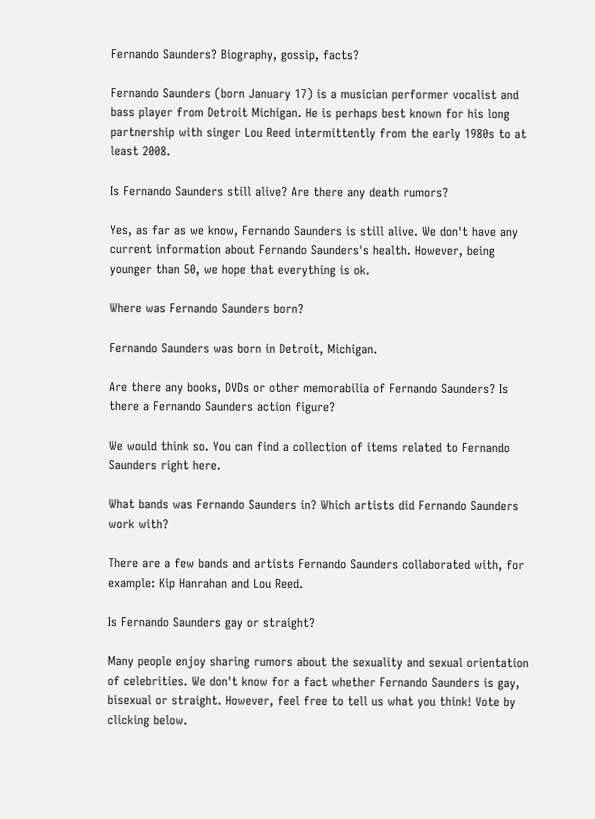Fernando Saunders? Biography, gossip, facts?

Fernando Saunders (born January 17) is a musician performer vocalist and bass player from Detroit Michigan. He is perhaps best known for his long partnership with singer Lou Reed intermittently from the early 1980s to at least 2008.

Is Fernando Saunders still alive? Are there any death rumors?

Yes, as far as we know, Fernando Saunders is still alive. We don't have any current information about Fernando Saunders's health. However, being younger than 50, we hope that everything is ok.

Where was Fernando Saunders born?

Fernando Saunders was born in Detroit, Michigan.

Are there any books, DVDs or other memorabilia of Fernando Saunders? Is there a Fernando Saunders action figure?

We would think so. You can find a collection of items related to Fernando Saunders right here.

What bands was Fernando Saunders in? Which artists did Fernando Saunders work with?

There are a few bands and artists Fernando Saunders collaborated with, for example: Kip Hanrahan and Lou Reed.

Is Fernando Saunders gay or straight?

Many people enjoy sharing rumors about the sexuality and sexual orientation of celebrities. We don't know for a fact whether Fernando Saunders is gay, bisexual or straight. However, feel free to tell us what you think! Vote by clicking below.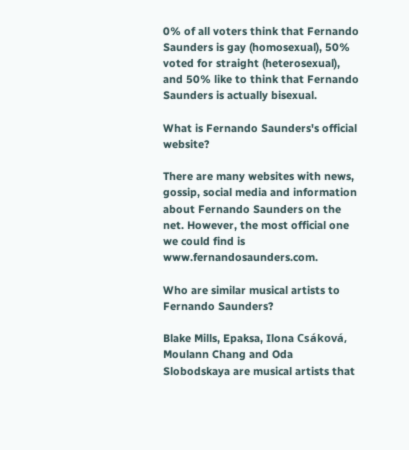0% of all voters think that Fernando Saunders is gay (homosexual), 50% voted for straight (heterosexual), and 50% like to think that Fernando Saunders is actually bisexual.

What is Fernando Saunders's official website?

There are many websites with news, gossip, social media and information about Fernando Saunders on the net. However, the most official one we could find is www.fernandosaunders.com.

Who are similar musical artists to Fernando Saunders?

Blake Mills, Epaksa, Ilona Csáková, Moulann Chang and Oda Slobodskaya are musical artists that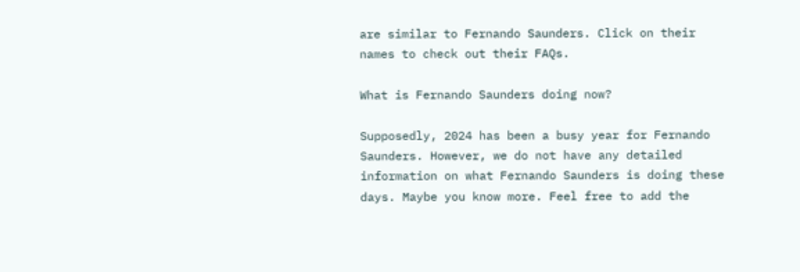are similar to Fernando Saunders. Click on their names to check out their FAQs.

What is Fernando Saunders doing now?

Supposedly, 2024 has been a busy year for Fernando Saunders. However, we do not have any detailed information on what Fernando Saunders is doing these days. Maybe you know more. Feel free to add the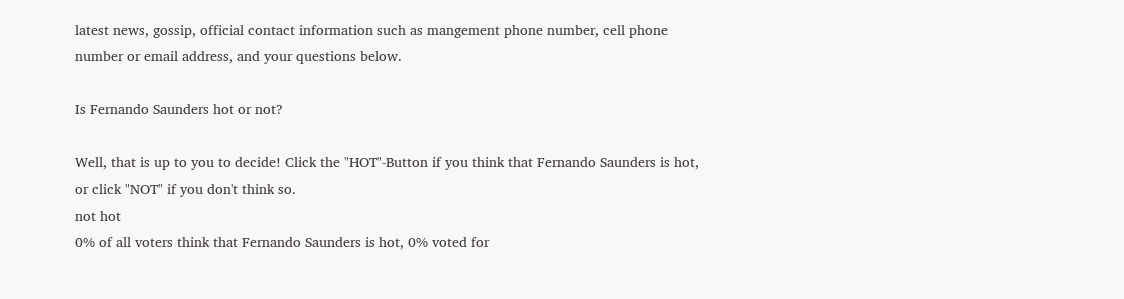latest news, gossip, official contact information such as mangement phone number, cell phone number or email address, and your questions below.

Is Fernando Saunders hot or not?

Well, that is up to you to decide! Click the "HOT"-Button if you think that Fernando Saunders is hot, or click "NOT" if you don't think so.
not hot
0% of all voters think that Fernando Saunders is hot, 0% voted for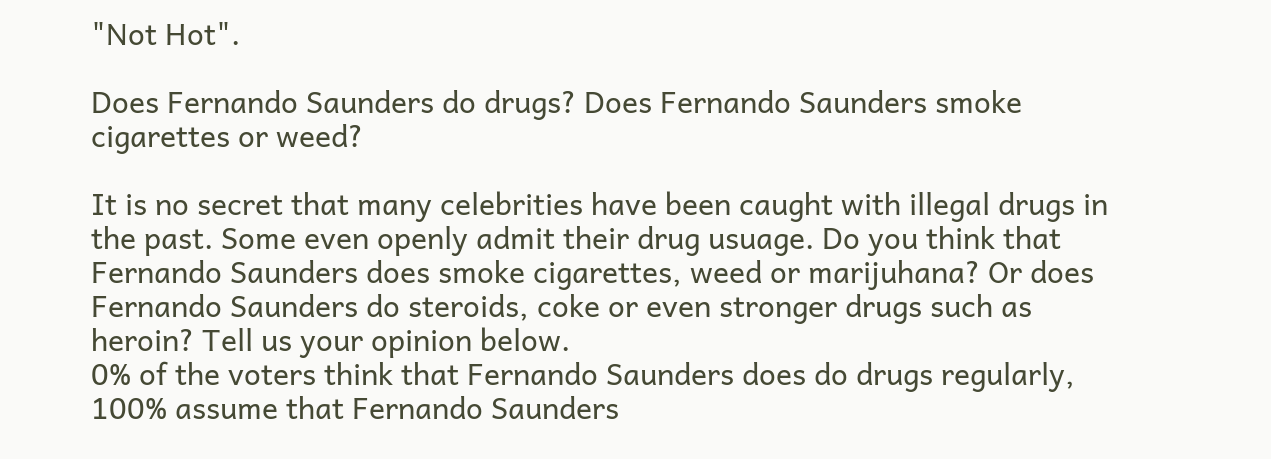"Not Hot".

Does Fernando Saunders do drugs? Does Fernando Saunders smoke cigarettes or weed?

It is no secret that many celebrities have been caught with illegal drugs in the past. Some even openly admit their drug usuage. Do you think that Fernando Saunders does smoke cigarettes, weed or marijuhana? Or does Fernando Saunders do steroids, coke or even stronger drugs such as heroin? Tell us your opinion below.
0% of the voters think that Fernando Saunders does do drugs regularly, 100% assume that Fernando Saunders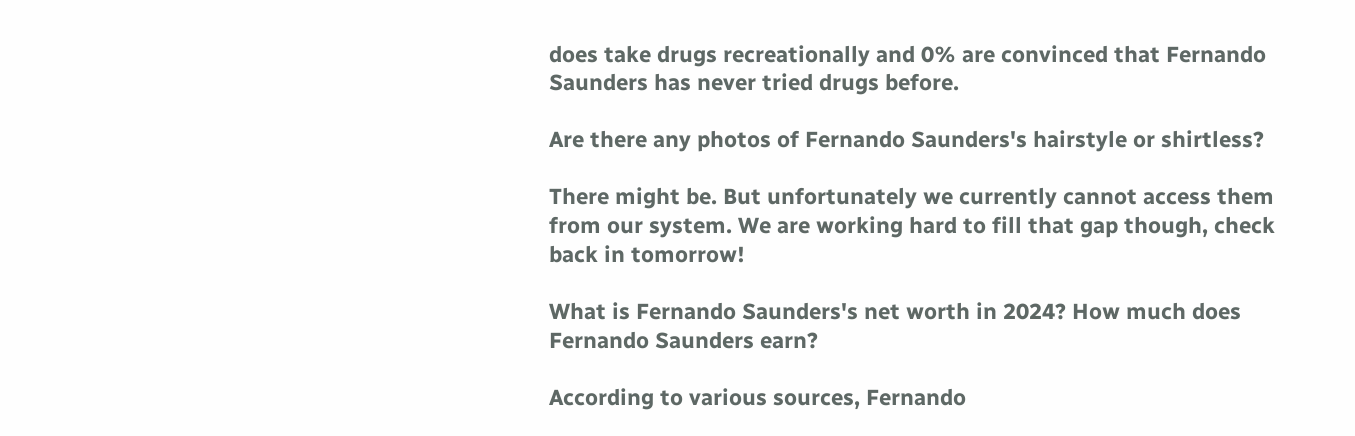does take drugs recreationally and 0% are convinced that Fernando Saunders has never tried drugs before.

Are there any photos of Fernando Saunders's hairstyle or shirtless?

There might be. But unfortunately we currently cannot access them from our system. We are working hard to fill that gap though, check back in tomorrow!

What is Fernando Saunders's net worth in 2024? How much does Fernando Saunders earn?

According to various sources, Fernando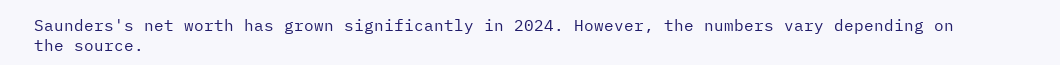Saunders's net worth has grown significantly in 2024. However, the numbers vary depending on the source.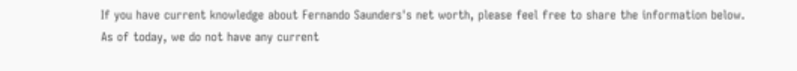If you have current knowledge about Fernando Saunders's net worth, please feel free to share the information below.
As of today, we do not have any current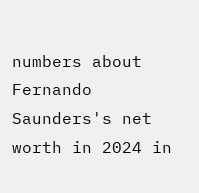numbers about Fernando Saunders's net worth in 2024 in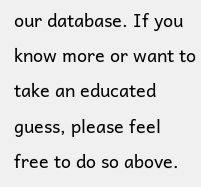our database. If you know more or want to take an educated guess, please feel free to do so above.